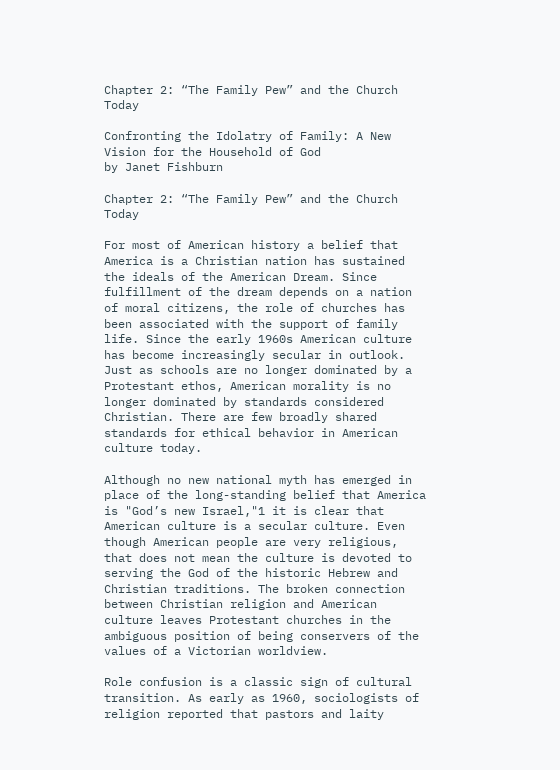Chapter 2: “The Family Pew” and the Church Today

Confronting the Idolatry of Family: A New Vision for the Household of God
by Janet Fishburn

Chapter 2: “The Family Pew” and the Church Today

For most of American history a belief that America is a Christian nation has sustained the ideals of the American Dream. Since fulfillment of the dream depends on a nation of moral citizens, the role of churches has been associated with the support of family life. Since the early 1960s American culture has become increasingly secular in outlook. Just as schools are no longer dominated by a Protestant ethos, American morality is no longer dominated by standards considered Christian. There are few broadly shared standards for ethical behavior in American culture today.

Although no new national myth has emerged in place of the long-standing belief that America is "God’s new Israel,"1 it is clear that American culture is a secular culture. Even though American people are very religious, that does not mean the culture is devoted to serving the God of the historic Hebrew and Christian traditions. The broken connection between Christian religion and American culture leaves Protestant churches in the ambiguous position of being conservers of the values of a Victorian worldview.

Role confusion is a classic sign of cultural transition. As early as 1960, sociologists of religion reported that pastors and laity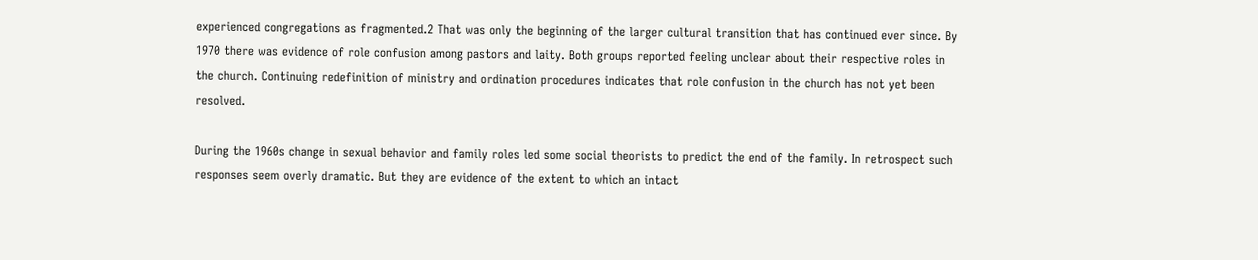experienced congregations as fragmented.2 That was only the beginning of the larger cultural transition that has continued ever since. By 1970 there was evidence of role confusion among pastors and laity. Both groups reported feeling unclear about their respective roles in the church. Continuing redefinition of ministry and ordination procedures indicates that role confusion in the church has not yet been resolved.

During the 1960s change in sexual behavior and family roles led some social theorists to predict the end of the family. In retrospect such responses seem overly dramatic. But they are evidence of the extent to which an intact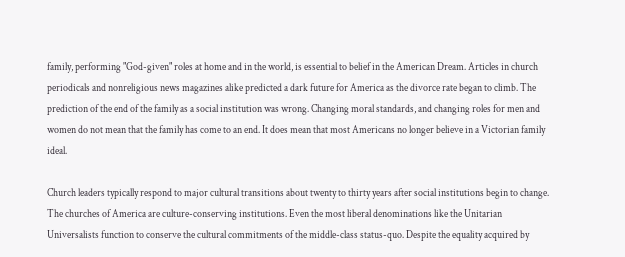family, performing "God-given" roles at home and in the world, is essential to belief in the American Dream. Articles in church periodicals and nonreligious news magazines alike predicted a dark future for America as the divorce rate began to climb. The prediction of the end of the family as a social institution was wrong. Changing moral standards, and changing roles for men and women do not mean that the family has come to an end. It does mean that most Americans no longer believe in a Victorian family ideal.

Church leaders typically respond to major cultural transitions about twenty to thirty years after social institutions begin to change. The churches of America are culture-conserving institutions. Even the most liberal denominations like the Unitarian Universalists function to conserve the cultural commitments of the middle-class status-quo. Despite the equality acquired by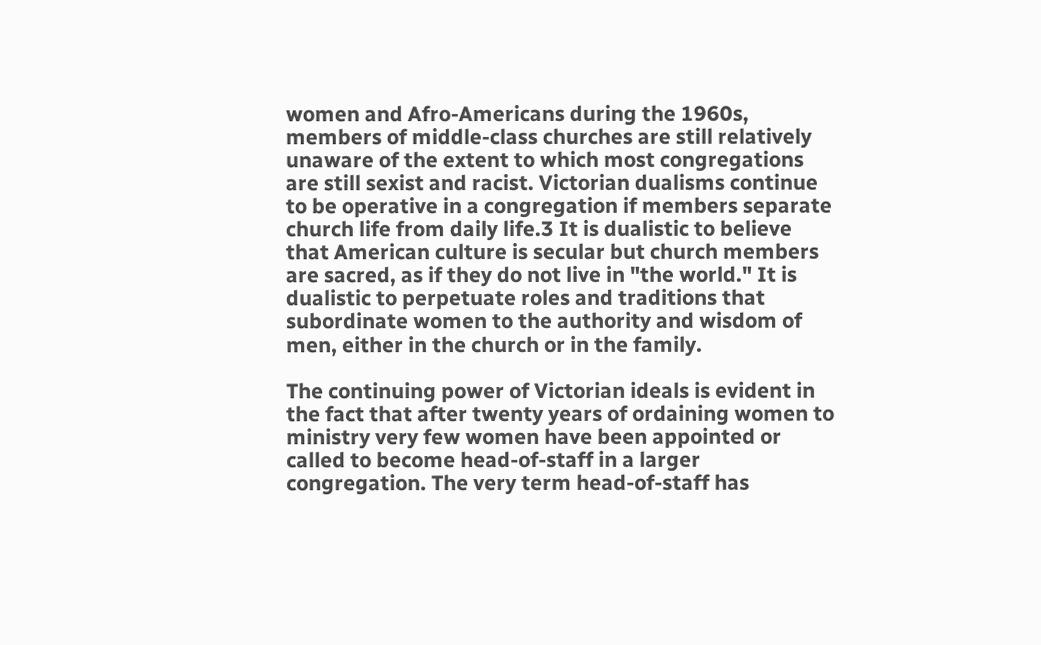women and Afro-Americans during the 1960s, members of middle-class churches are still relatively unaware of the extent to which most congregations are still sexist and racist. Victorian dualisms continue to be operative in a congregation if members separate church life from daily life.3 It is dualistic to believe that American culture is secular but church members are sacred, as if they do not live in "the world." It is dualistic to perpetuate roles and traditions that subordinate women to the authority and wisdom of men, either in the church or in the family.

The continuing power of Victorian ideals is evident in the fact that after twenty years of ordaining women to ministry very few women have been appointed or called to become head-of-staff in a larger congregation. The very term head-of-staff has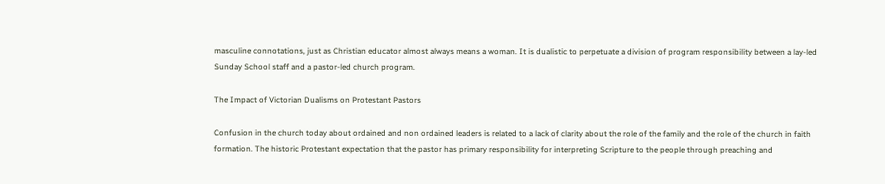masculine connotations, just as Christian educator almost always means a woman. It is dualistic to perpetuate a division of program responsibility between a lay-led Sunday School staff and a pastor-led church program.

The Impact of Victorian Dualisms on Protestant Pastors

Confusion in the church today about ordained and non ordained leaders is related to a lack of clarity about the role of the family and the role of the church in faith formation. The historic Protestant expectation that the pastor has primary responsibility for interpreting Scripture to the people through preaching and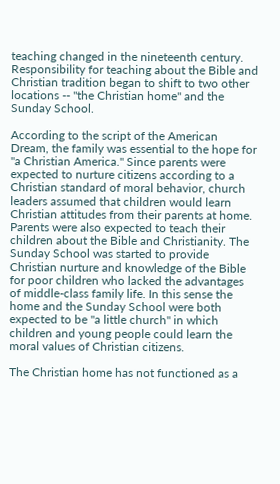teaching changed in the nineteenth century. Responsibility for teaching about the Bible and Christian tradition began to shift to two other locations -- "the Christian home" and the Sunday School.

According to the script of the American Dream, the family was essential to the hope for "a Christian America." Since parents were expected to nurture citizens according to a Christian standard of moral behavior, church leaders assumed that children would learn Christian attitudes from their parents at home. Parents were also expected to teach their children about the Bible and Christianity. The Sunday School was started to provide Christian nurture and knowledge of the Bible for poor children who lacked the advantages of middle-class family life. In this sense the home and the Sunday School were both expected to be "a little church" in which children and young people could learn the moral values of Christian citizens.

The Christian home has not functioned as a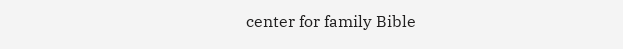center for family Bible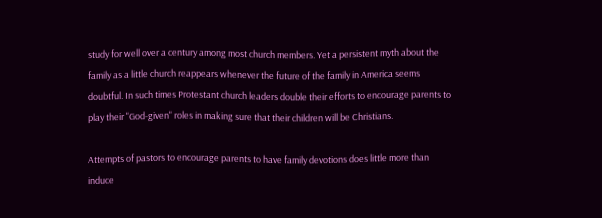study for well over a century among most church members. Yet a persistent myth about the family as a little church reappears whenever the future of the family in America seems doubtful. In such times Protestant church leaders double their efforts to encourage parents to play their "God-given" roles in making sure that their children will be Christians.

Attempts of pastors to encourage parents to have family devotions does little more than induce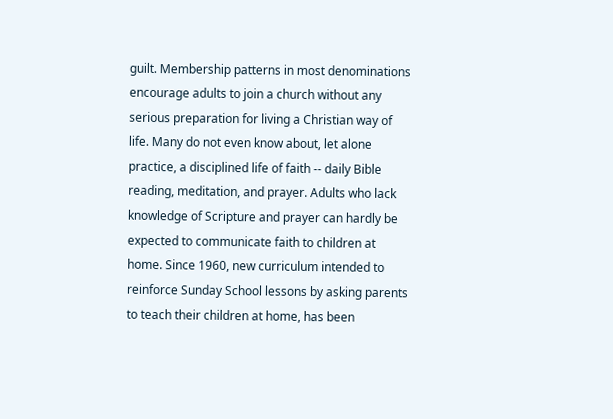guilt. Membership patterns in most denominations encourage adults to join a church without any serious preparation for living a Christian way of life. Many do not even know about, let alone practice, a disciplined life of faith -- daily Bible reading, meditation, and prayer. Adults who lack knowledge of Scripture and prayer can hardly be expected to communicate faith to children at home. Since 1960, new curriculum intended to reinforce Sunday School lessons by asking parents to teach their children at home, has been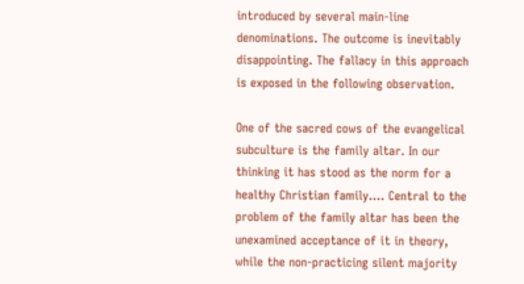introduced by several main-line denominations. The outcome is inevitably disappointing. The fallacy in this approach is exposed in the following observation.

One of the sacred cows of the evangelical subculture is the family altar. In our thinking it has stood as the norm for a healthy Christian family.... Central to the problem of the family altar has been the unexamined acceptance of it in theory, while the non-practicing silent majority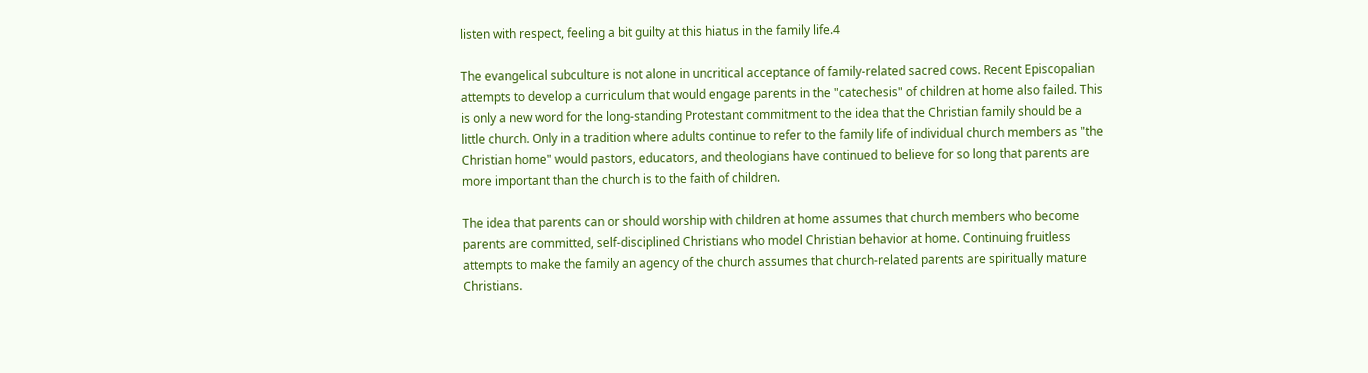listen with respect, feeling a bit guilty at this hiatus in the family life.4

The evangelical subculture is not alone in uncritical acceptance of family-related sacred cows. Recent Episcopalian attempts to develop a curriculum that would engage parents in the "catechesis" of children at home also failed. This is only a new word for the long-standing Protestant commitment to the idea that the Christian family should be a little church. Only in a tradition where adults continue to refer to the family life of individual church members as "the Christian home" would pastors, educators, and theologians have continued to believe for so long that parents are more important than the church is to the faith of children.

The idea that parents can or should worship with children at home assumes that church members who become parents are committed, self-disciplined Christians who model Christian behavior at home. Continuing fruitless attempts to make the family an agency of the church assumes that church-related parents are spiritually mature Christians.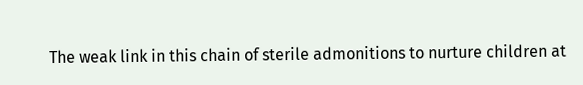The weak link in this chain of sterile admonitions to nurture children at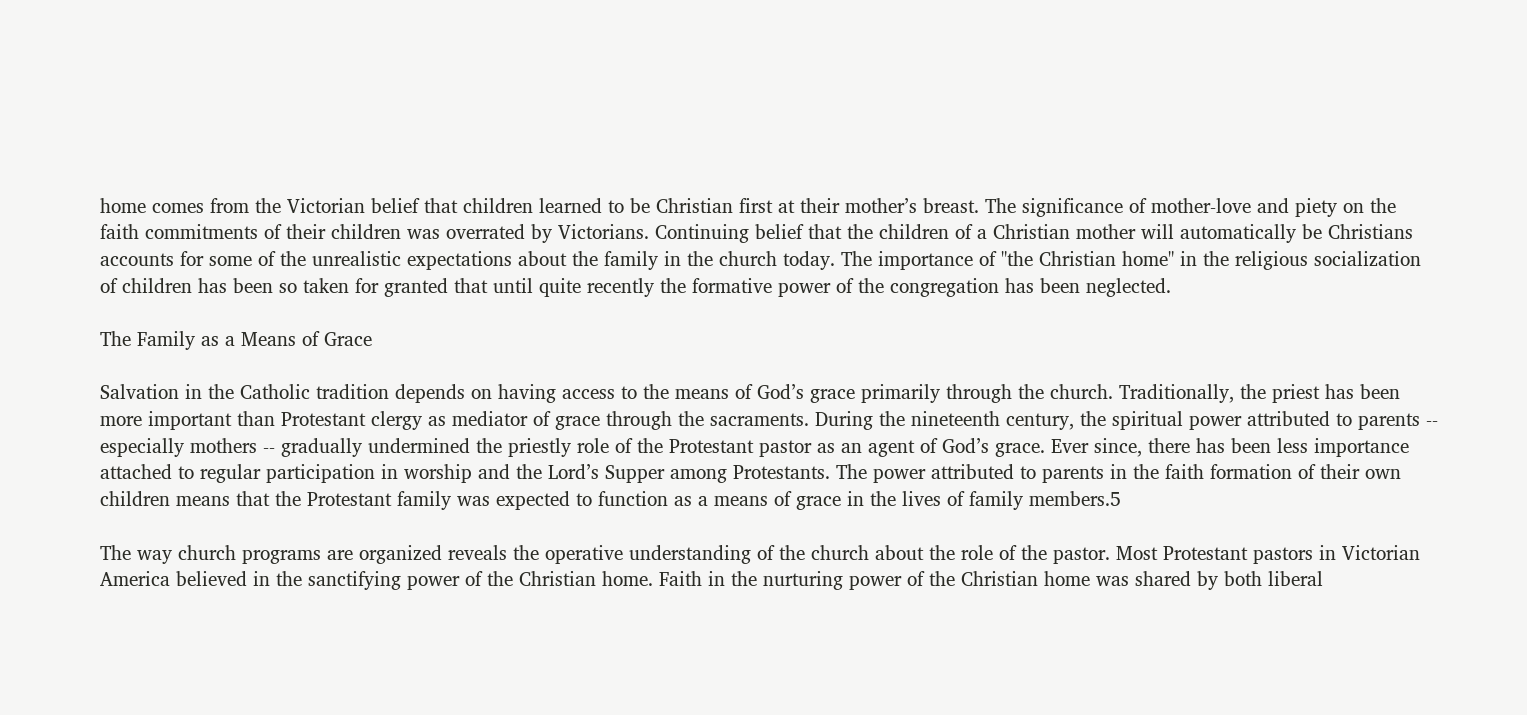home comes from the Victorian belief that children learned to be Christian first at their mother’s breast. The significance of mother-love and piety on the faith commitments of their children was overrated by Victorians. Continuing belief that the children of a Christian mother will automatically be Christians accounts for some of the unrealistic expectations about the family in the church today. The importance of "the Christian home" in the religious socialization of children has been so taken for granted that until quite recently the formative power of the congregation has been neglected.

The Family as a Means of Grace

Salvation in the Catholic tradition depends on having access to the means of God’s grace primarily through the church. Traditionally, the priest has been more important than Protestant clergy as mediator of grace through the sacraments. During the nineteenth century, the spiritual power attributed to parents -- especially mothers -- gradually undermined the priestly role of the Protestant pastor as an agent of God’s grace. Ever since, there has been less importance attached to regular participation in worship and the Lord’s Supper among Protestants. The power attributed to parents in the faith formation of their own children means that the Protestant family was expected to function as a means of grace in the lives of family members.5

The way church programs are organized reveals the operative understanding of the church about the role of the pastor. Most Protestant pastors in Victorian America believed in the sanctifying power of the Christian home. Faith in the nurturing power of the Christian home was shared by both liberal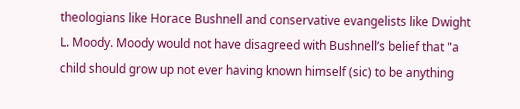theologians like Horace Bushnell and conservative evangelists like Dwight L. Moody. Moody would not have disagreed with Bushnell’s belief that "a child should grow up not ever having known himself (sic) to be anything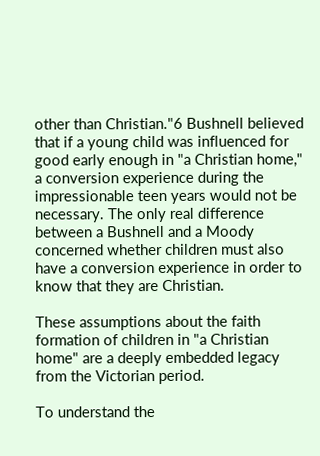other than Christian."6 Bushnell believed that if a young child was influenced for good early enough in "a Christian home," a conversion experience during the impressionable teen years would not be necessary. The only real difference between a Bushnell and a Moody concerned whether children must also have a conversion experience in order to know that they are Christian.

These assumptions about the faith formation of children in "a Christian home" are a deeply embedded legacy from the Victorian period.

To understand the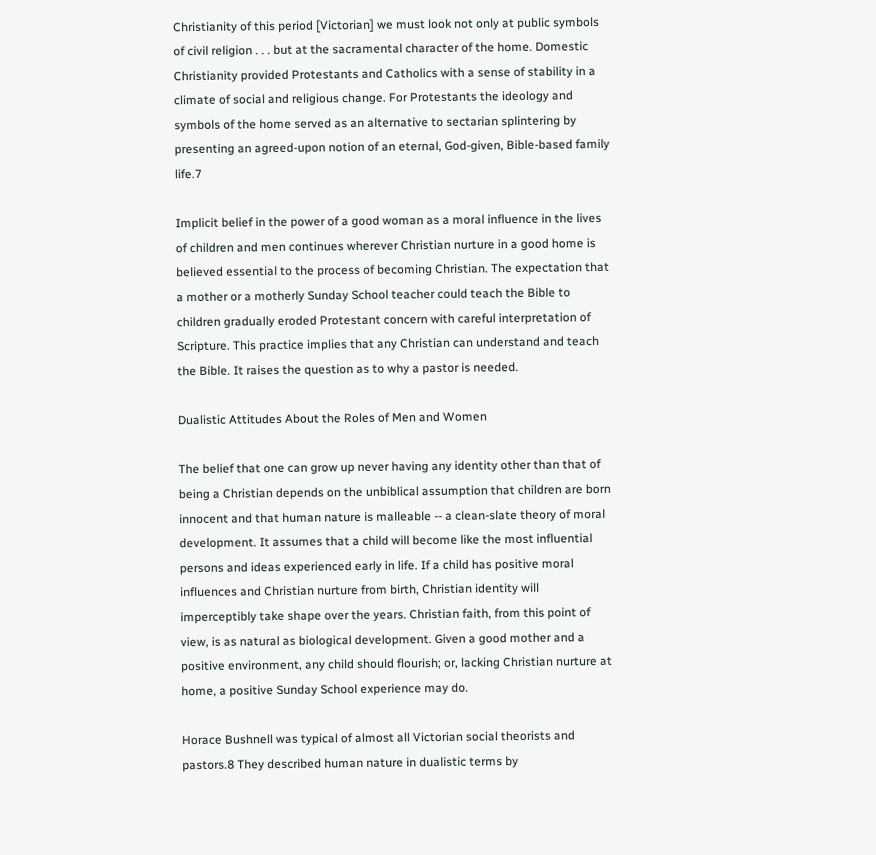Christianity of this period [Victorian] we must look not only at public symbols of civil religion . . . but at the sacramental character of the home. Domestic Christianity provided Protestants and Catholics with a sense of stability in a climate of social and religious change. For Protestants the ideology and symbols of the home served as an alternative to sectarian splintering by presenting an agreed-upon notion of an eternal, God-given, Bible-based family life.7

Implicit belief in the power of a good woman as a moral influence in the lives of children and men continues wherever Christian nurture in a good home is believed essential to the process of becoming Christian. The expectation that a mother or a motherly Sunday School teacher could teach the Bible to children gradually eroded Protestant concern with careful interpretation of Scripture. This practice implies that any Christian can understand and teach the Bible. It raises the question as to why a pastor is needed.

Dualistic Attitudes About the Roles of Men and Women

The belief that one can grow up never having any identity other than that of being a Christian depends on the unbiblical assumption that children are born innocent and that human nature is malleable -- a clean-slate theory of moral development. It assumes that a child will become like the most influential persons and ideas experienced early in life. If a child has positive moral influences and Christian nurture from birth, Christian identity will imperceptibly take shape over the years. Christian faith, from this point of view, is as natural as biological development. Given a good mother and a positive environment, any child should flourish; or, lacking Christian nurture at home, a positive Sunday School experience may do.

Horace Bushnell was typical of almost all Victorian social theorists and pastors.8 They described human nature in dualistic terms by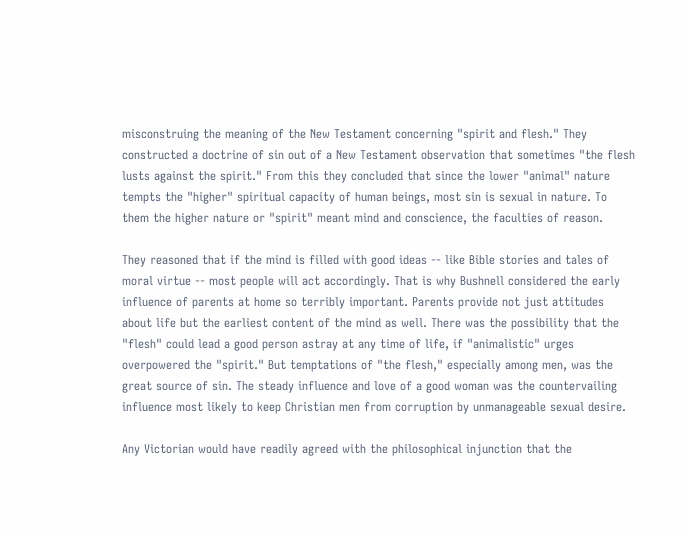misconstruing the meaning of the New Testament concerning "spirit and flesh." They constructed a doctrine of sin out of a New Testament observation that sometimes "the flesh lusts against the spirit." From this they concluded that since the lower "animal" nature tempts the "higher" spiritual capacity of human beings, most sin is sexual in nature. To them the higher nature or "spirit" meant mind and conscience, the faculties of reason.

They reasoned that if the mind is filled with good ideas -- like Bible stories and tales of moral virtue -- most people will act accordingly. That is why Bushnell considered the early influence of parents at home so terribly important. Parents provide not just attitudes about life but the earliest content of the mind as well. There was the possibility that the "flesh" could lead a good person astray at any time of life, if "animalistic" urges overpowered the "spirit." But temptations of "the flesh," especially among men, was the great source of sin. The steady influence and love of a good woman was the countervailing influence most likely to keep Christian men from corruption by unmanageable sexual desire.

Any Victorian would have readily agreed with the philosophical injunction that the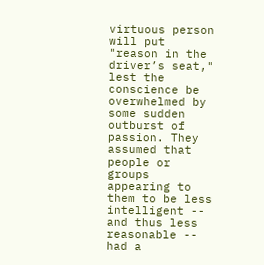virtuous person will put "reason in the driver’s seat," lest the conscience be overwhelmed by some sudden outburst of passion. They assumed that people or groups appearing to them to be less intelligent -- and thus less reasonable -- had a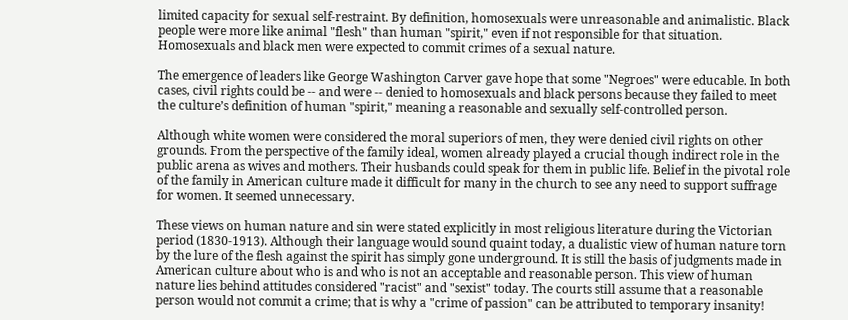limited capacity for sexual self-restraint. By definition, homosexuals were unreasonable and animalistic. Black people were more like animal "flesh" than human "spirit," even if not responsible for that situation. Homosexuals and black men were expected to commit crimes of a sexual nature.

The emergence of leaders like George Washington Carver gave hope that some "Negroes" were educable. In both cases, civil rights could be -- and were -- denied to homosexuals and black persons because they failed to meet the culture’s definition of human "spirit," meaning a reasonable and sexually self-controlled person.

Although white women were considered the moral superiors of men, they were denied civil rights on other grounds. From the perspective of the family ideal, women already played a crucial though indirect role in the public arena as wives and mothers. Their husbands could speak for them in public life. Belief in the pivotal role of the family in American culture made it difficult for many in the church to see any need to support suffrage for women. It seemed unnecessary.

These views on human nature and sin were stated explicitly in most religious literature during the Victorian period (1830-1913). Although their language would sound quaint today, a dualistic view of human nature torn by the lure of the flesh against the spirit has simply gone underground. It is still the basis of judgments made in American culture about who is and who is not an acceptable and reasonable person. This view of human nature lies behind attitudes considered "racist" and "sexist" today. The courts still assume that a reasonable person would not commit a crime; that is why a "crime of passion" can be attributed to temporary insanity!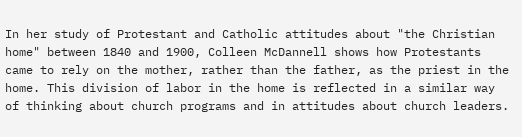In her study of Protestant and Catholic attitudes about "the Christian home" between 1840 and 1900, Colleen McDannell shows how Protestants came to rely on the mother, rather than the father, as the priest in the home. This division of labor in the home is reflected in a similar way of thinking about church programs and in attitudes about church leaders.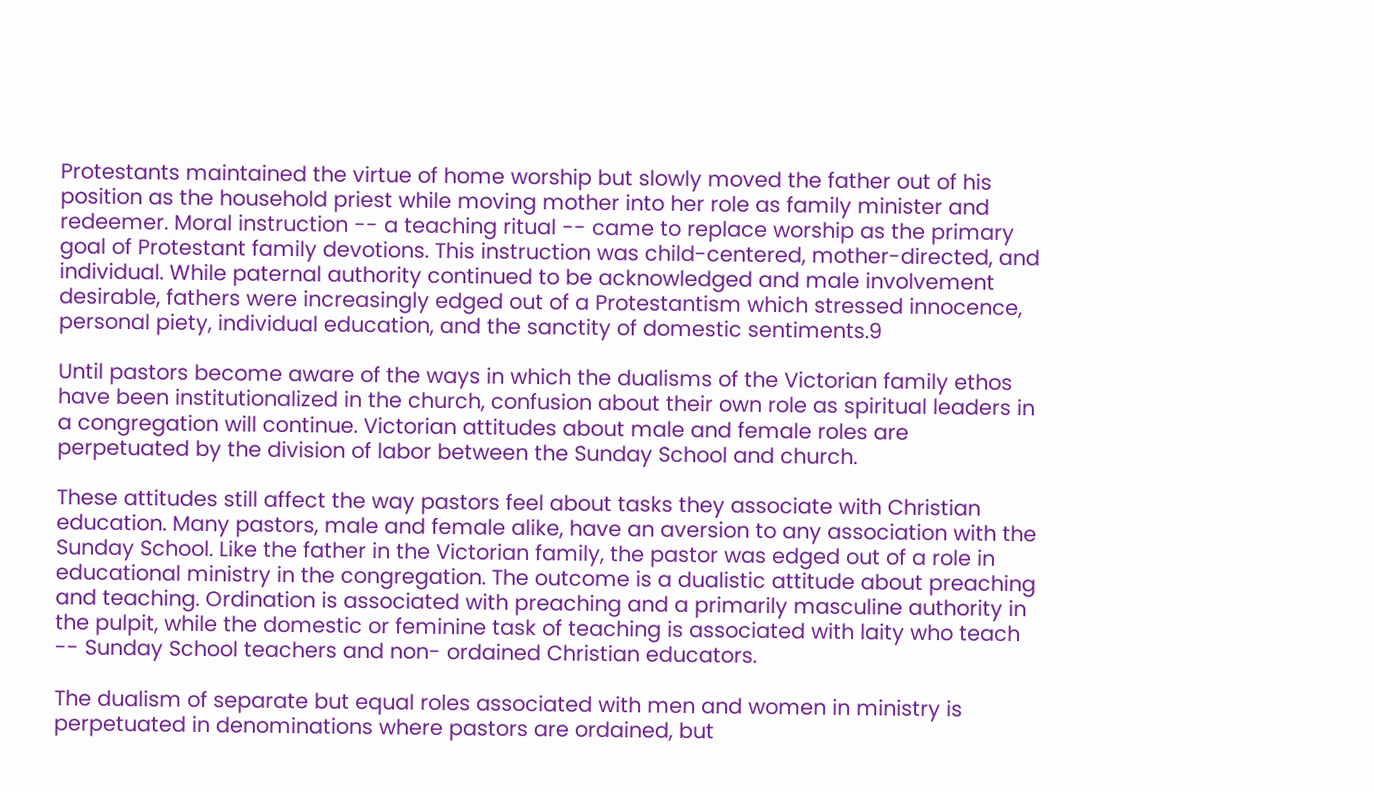Protestants maintained the virtue of home worship but slowly moved the father out of his position as the household priest while moving mother into her role as family minister and redeemer. Moral instruction -- a teaching ritual -- came to replace worship as the primary goal of Protestant family devotions. This instruction was child-centered, mother-directed, and individual. While paternal authority continued to be acknowledged and male involvement desirable, fathers were increasingly edged out of a Protestantism which stressed innocence, personal piety, individual education, and the sanctity of domestic sentiments.9

Until pastors become aware of the ways in which the dualisms of the Victorian family ethos have been institutionalized in the church, confusion about their own role as spiritual leaders in a congregation will continue. Victorian attitudes about male and female roles are perpetuated by the division of labor between the Sunday School and church.

These attitudes still affect the way pastors feel about tasks they associate with Christian education. Many pastors, male and female alike, have an aversion to any association with the Sunday School. Like the father in the Victorian family, the pastor was edged out of a role in educational ministry in the congregation. The outcome is a dualistic attitude about preaching and teaching. Ordination is associated with preaching and a primarily masculine authority in the pulpit, while the domestic or feminine task of teaching is associated with laity who teach -- Sunday School teachers and non- ordained Christian educators.

The dualism of separate but equal roles associated with men and women in ministry is perpetuated in denominations where pastors are ordained, but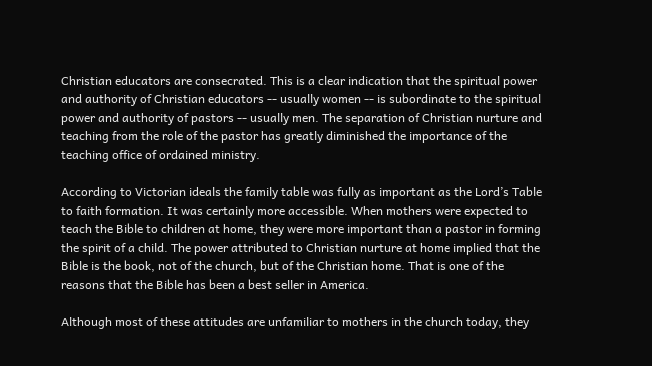Christian educators are consecrated. This is a clear indication that the spiritual power and authority of Christian educators -- usually women -- is subordinate to the spiritual power and authority of pastors -- usually men. The separation of Christian nurture and teaching from the role of the pastor has greatly diminished the importance of the teaching office of ordained ministry.

According to Victorian ideals the family table was fully as important as the Lord’s Table to faith formation. It was certainly more accessible. When mothers were expected to teach the Bible to children at home, they were more important than a pastor in forming the spirit of a child. The power attributed to Christian nurture at home implied that the Bible is the book, not of the church, but of the Christian home. That is one of the reasons that the Bible has been a best seller in America.

Although most of these attitudes are unfamiliar to mothers in the church today, they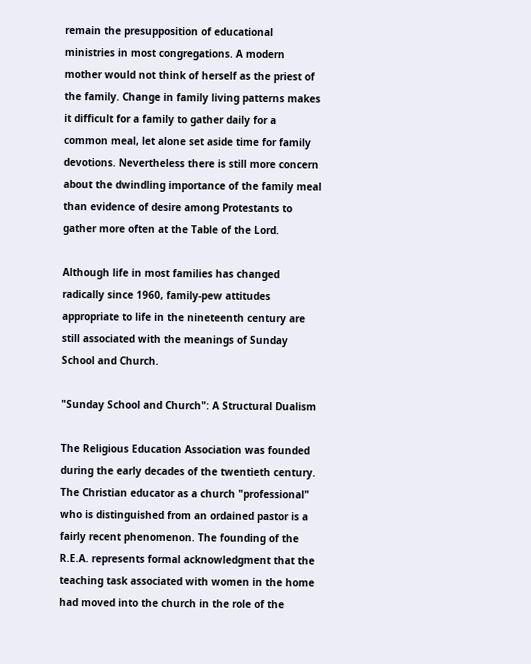remain the presupposition of educational ministries in most congregations. A modern mother would not think of herself as the priest of the family. Change in family living patterns makes it difficult for a family to gather daily for a common meal, let alone set aside time for family devotions. Nevertheless there is still more concern about the dwindling importance of the family meal than evidence of desire among Protestants to gather more often at the Table of the Lord.

Although life in most families has changed radically since 1960, family-pew attitudes appropriate to life in the nineteenth century are still associated with the meanings of Sunday School and Church.

"Sunday School and Church": A Structural Dualism

The Religious Education Association was founded during the early decades of the twentieth century. The Christian educator as a church "professional" who is distinguished from an ordained pastor is a fairly recent phenomenon. The founding of the R.E.A. represents formal acknowledgment that the teaching task associated with women in the home had moved into the church in the role of the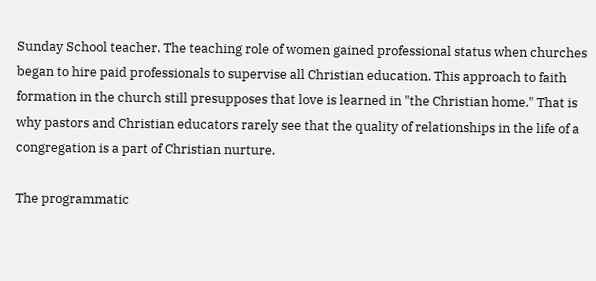Sunday School teacher. The teaching role of women gained professional status when churches began to hire paid professionals to supervise all Christian education. This approach to faith formation in the church still presupposes that love is learned in "the Christian home." That is why pastors and Christian educators rarely see that the quality of relationships in the life of a congregation is a part of Christian nurture.

The programmatic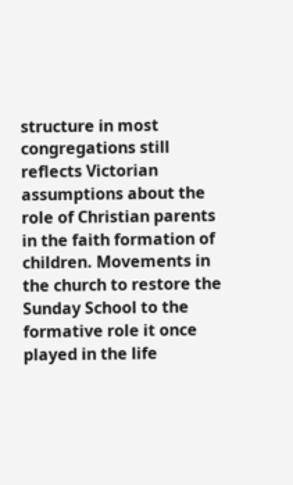structure in most congregations still reflects Victorian assumptions about the role of Christian parents in the faith formation of children. Movements in the church to restore the Sunday School to the formative role it once played in the life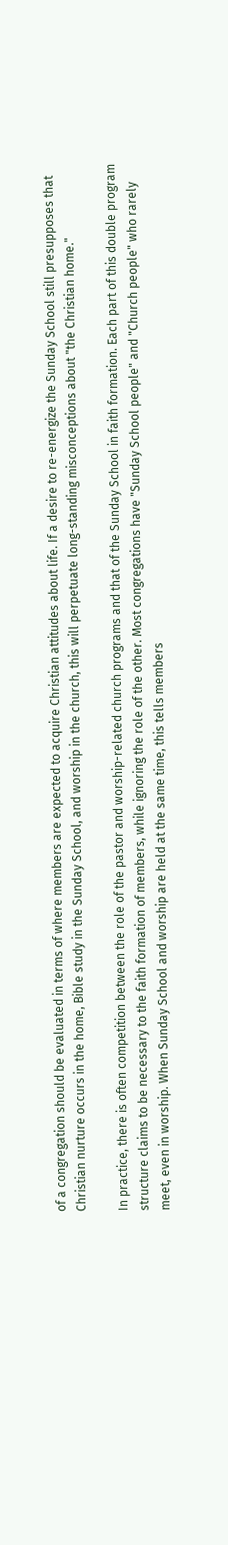of a congregation should be evaluated in terms of where members are expected to acquire Christian attitudes about life. If a desire to re-energize the Sunday School still presupposes that Christian nurture occurs in the home, Bible study in the Sunday School, and worship in the church, this will perpetuate long-standing misconceptions about "the Christian home."

In practice, there is often competition between the role of the pastor and worship-related church programs and that of the Sunday School in faith formation. Each part of this double program structure claims to be necessary to the faith formation of members, while ignoring the role of the other. Most congregations have "Sunday School people" and "Church people" who rarely meet, even in worship. When Sunday School and worship are held at the same time, this tells members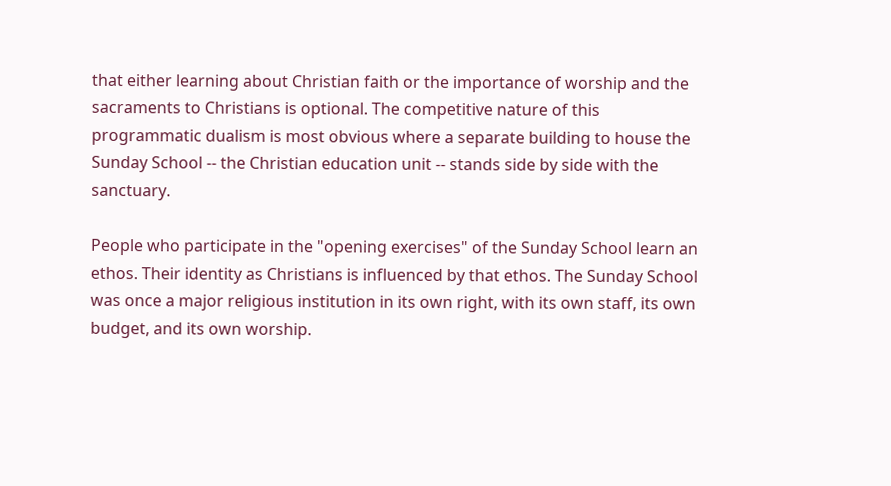that either learning about Christian faith or the importance of worship and the sacraments to Christians is optional. The competitive nature of this programmatic dualism is most obvious where a separate building to house the Sunday School -- the Christian education unit -- stands side by side with the sanctuary.

People who participate in the "opening exercises" of the Sunday School learn an ethos. Their identity as Christians is influenced by that ethos. The Sunday School was once a major religious institution in its own right, with its own staff, its own budget, and its own worship.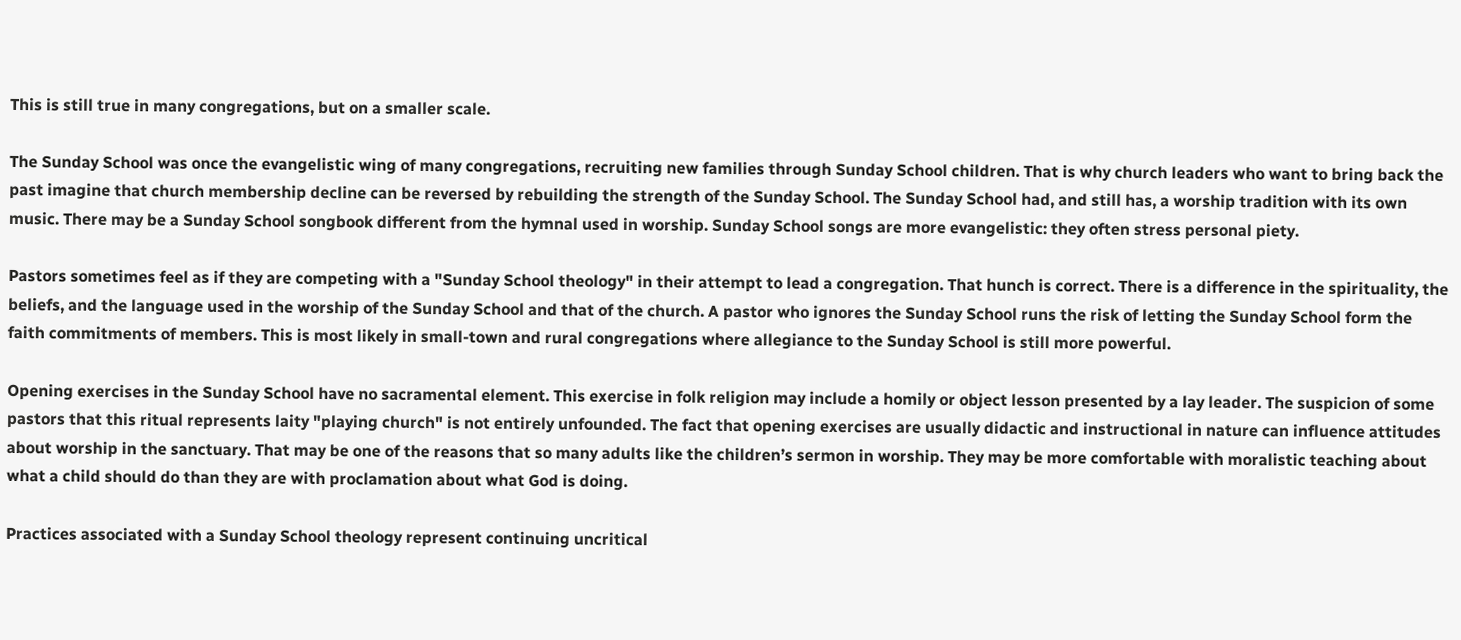This is still true in many congregations, but on a smaller scale.

The Sunday School was once the evangelistic wing of many congregations, recruiting new families through Sunday School children. That is why church leaders who want to bring back the past imagine that church membership decline can be reversed by rebuilding the strength of the Sunday School. The Sunday School had, and still has, a worship tradition with its own music. There may be a Sunday School songbook different from the hymnal used in worship. Sunday School songs are more evangelistic: they often stress personal piety.

Pastors sometimes feel as if they are competing with a "Sunday School theology" in their attempt to lead a congregation. That hunch is correct. There is a difference in the spirituality, the beliefs, and the language used in the worship of the Sunday School and that of the church. A pastor who ignores the Sunday School runs the risk of letting the Sunday School form the faith commitments of members. This is most likely in small-town and rural congregations where allegiance to the Sunday School is still more powerful.

Opening exercises in the Sunday School have no sacramental element. This exercise in folk religion may include a homily or object lesson presented by a lay leader. The suspicion of some pastors that this ritual represents laity "playing church" is not entirely unfounded. The fact that opening exercises are usually didactic and instructional in nature can influence attitudes about worship in the sanctuary. That may be one of the reasons that so many adults like the children’s sermon in worship. They may be more comfortable with moralistic teaching about what a child should do than they are with proclamation about what God is doing.

Practices associated with a Sunday School theology represent continuing uncritical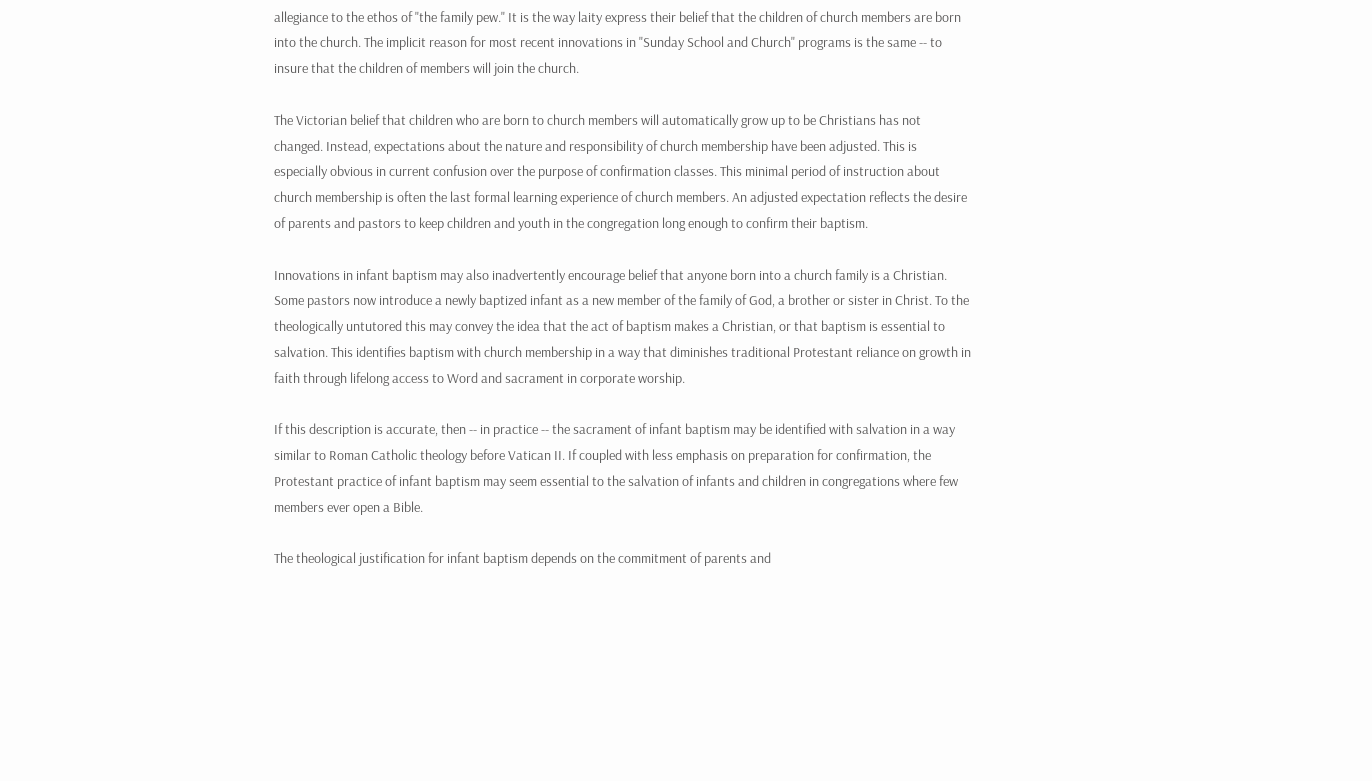allegiance to the ethos of "the family pew." It is the way laity express their belief that the children of church members are born into the church. The implicit reason for most recent innovations in "Sunday School and Church" programs is the same -- to insure that the children of members will join the church.

The Victorian belief that children who are born to church members will automatically grow up to be Christians has not changed. Instead, expectations about the nature and responsibility of church membership have been adjusted. This is especially obvious in current confusion over the purpose of confirmation classes. This minimal period of instruction about church membership is often the last formal learning experience of church members. An adjusted expectation reflects the desire of parents and pastors to keep children and youth in the congregation long enough to confirm their baptism.

Innovations in infant baptism may also inadvertently encourage belief that anyone born into a church family is a Christian. Some pastors now introduce a newly baptized infant as a new member of the family of God, a brother or sister in Christ. To the theologically untutored this may convey the idea that the act of baptism makes a Christian, or that baptism is essential to salvation. This identifies baptism with church membership in a way that diminishes traditional Protestant reliance on growth in faith through lifelong access to Word and sacrament in corporate worship.

If this description is accurate, then -- in practice -- the sacrament of infant baptism may be identified with salvation in a way similar to Roman Catholic theology before Vatican II. If coupled with less emphasis on preparation for confirmation, the Protestant practice of infant baptism may seem essential to the salvation of infants and children in congregations where few members ever open a Bible.

The theological justification for infant baptism depends on the commitment of parents and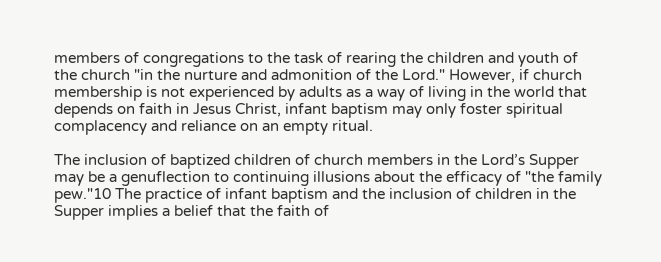members of congregations to the task of rearing the children and youth of the church "in the nurture and admonition of the Lord." However, if church membership is not experienced by adults as a way of living in the world that depends on faith in Jesus Christ, infant baptism may only foster spiritual complacency and reliance on an empty ritual.

The inclusion of baptized children of church members in the Lord’s Supper may be a genuflection to continuing illusions about the efficacy of "the family pew."10 The practice of infant baptism and the inclusion of children in the Supper implies a belief that the faith of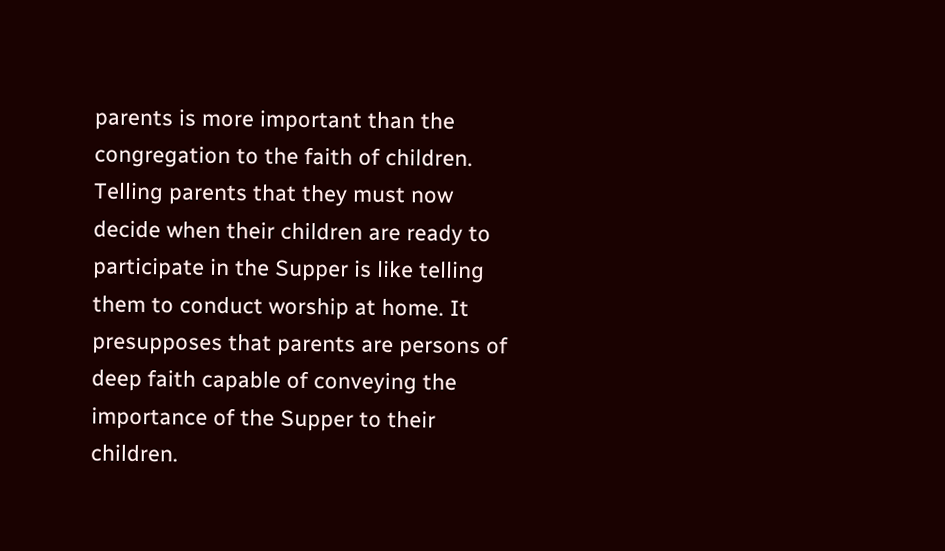parents is more important than the congregation to the faith of children. Telling parents that they must now decide when their children are ready to participate in the Supper is like telling them to conduct worship at home. It presupposes that parents are persons of deep faith capable of conveying the importance of the Supper to their children.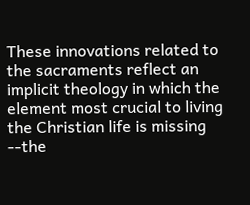These innovations related to the sacraments reflect an implicit theology in which the element most crucial to living the Christian life is missing --the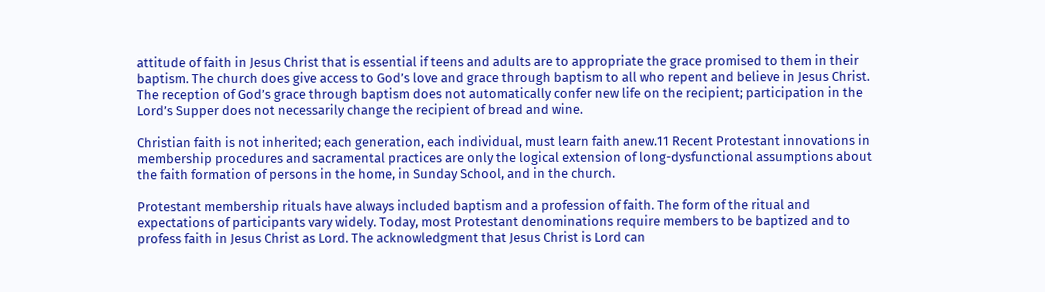attitude of faith in Jesus Christ that is essential if teens and adults are to appropriate the grace promised to them in their baptism. The church does give access to God’s love and grace through baptism to all who repent and believe in Jesus Christ. The reception of God’s grace through baptism does not automatically confer new life on the recipient; participation in the Lord’s Supper does not necessarily change the recipient of bread and wine.

Christian faith is not inherited; each generation, each individual, must learn faith anew.11 Recent Protestant innovations in membership procedures and sacramental practices are only the logical extension of long-dysfunctional assumptions about the faith formation of persons in the home, in Sunday School, and in the church.

Protestant membership rituals have always included baptism and a profession of faith. The form of the ritual and expectations of participants vary widely. Today, most Protestant denominations require members to be baptized and to profess faith in Jesus Christ as Lord. The acknowledgment that Jesus Christ is Lord can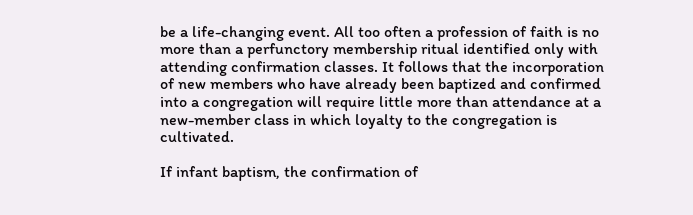be a life-changing event. All too often a profession of faith is no more than a perfunctory membership ritual identified only with attending confirmation classes. It follows that the incorporation of new members who have already been baptized and confirmed into a congregation will require little more than attendance at a new-member class in which loyalty to the congregation is cultivated.

If infant baptism, the confirmation of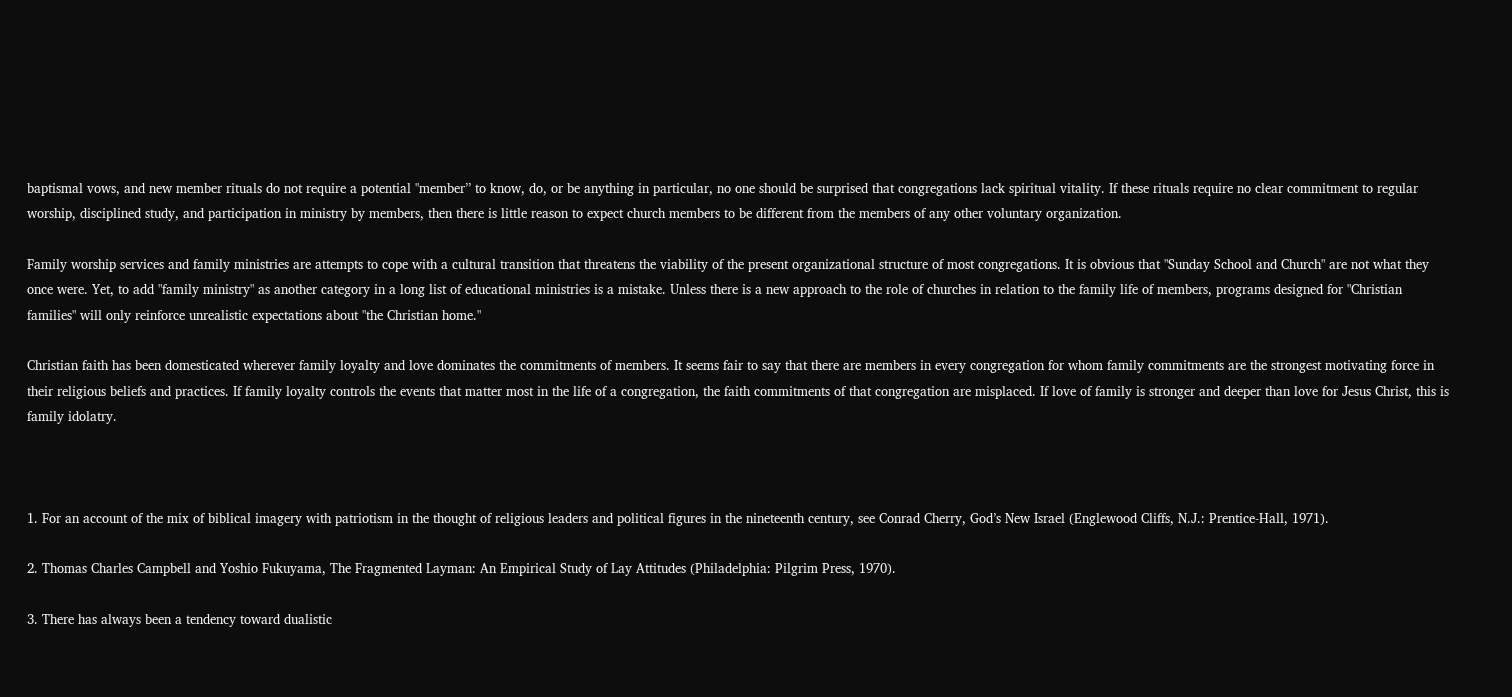baptismal vows, and new member rituals do not require a potential "member’’ to know, do, or be anything in particular, no one should be surprised that congregations lack spiritual vitality. If these rituals require no clear commitment to regular worship, disciplined study, and participation in ministry by members, then there is little reason to expect church members to be different from the members of any other voluntary organization.

Family worship services and family ministries are attempts to cope with a cultural transition that threatens the viability of the present organizational structure of most congregations. It is obvious that "Sunday School and Church" are not what they once were. Yet, to add "family ministry" as another category in a long list of educational ministries is a mistake. Unless there is a new approach to the role of churches in relation to the family life of members, programs designed for "Christian families" will only reinforce unrealistic expectations about "the Christian home."

Christian faith has been domesticated wherever family loyalty and love dominates the commitments of members. It seems fair to say that there are members in every congregation for whom family commitments are the strongest motivating force in their religious beliefs and practices. If family loyalty controls the events that matter most in the life of a congregation, the faith commitments of that congregation are misplaced. If love of family is stronger and deeper than love for Jesus Christ, this is family idolatry.



1. For an account of the mix of biblical imagery with patriotism in the thought of religious leaders and political figures in the nineteenth century, see Conrad Cherry, God’s New Israel (Englewood Cliffs, N.J.: Prentice-Hall, 1971).

2. Thomas Charles Campbell and Yoshio Fukuyama, The Fragmented Layman: An Empirical Study of Lay Attitudes (Philadelphia: Pilgrim Press, 1970).

3. There has always been a tendency toward dualistic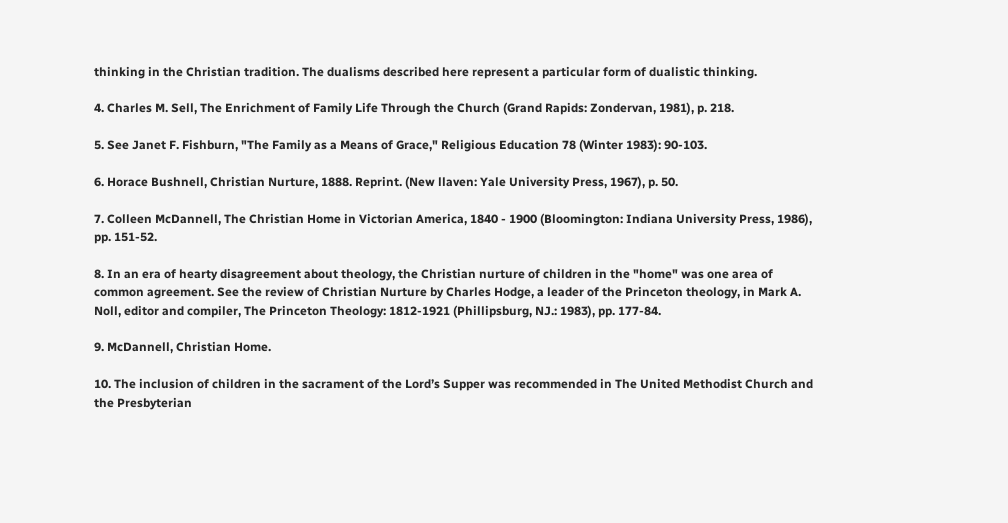thinking in the Christian tradition. The dualisms described here represent a particular form of dualistic thinking.

4. Charles M. Sell, The Enrichment of Family Life Through the Church (Grand Rapids: Zondervan, 1981), p. 218.

5. See Janet F. Fishburn, "The Family as a Means of Grace," Religious Education 78 (Winter 1983): 90-103.

6. Horace Bushnell, Christian Nurture, 1888. Reprint. (New llaven: Yale University Press, 1967), p. 50.

7. Colleen McDannell, The Christian Home in Victorian America, 1840 - 1900 (Bloomington: Indiana University Press, 1986), pp. 151-52.

8. In an era of hearty disagreement about theology, the Christian nurture of children in the "home" was one area of common agreement. See the review of Christian Nurture by Charles Hodge, a leader of the Princeton theology, in Mark A. Noll, editor and compiler, The Princeton Theology: 1812-1921 (Phillipsburg, NJ.: 1983), pp. 177-84.

9. McDannell, Christian Home.

10. The inclusion of children in the sacrament of the Lord’s Supper was recommended in The United Methodist Church and the Presbyterian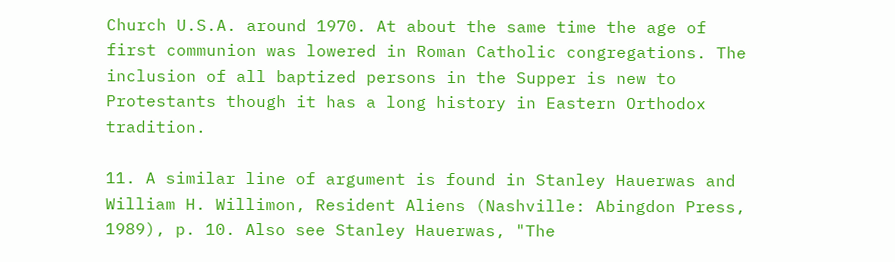Church U.S.A. around 1970. At about the same time the age of first communion was lowered in Roman Catholic congregations. The inclusion of all baptized persons in the Supper is new to Protestants though it has a long history in Eastern Orthodox tradition.

11. A similar line of argument is found in Stanley Hauerwas and William H. Willimon, Resident Aliens (Nashville: Abingdon Press, 1989), p. 10. Also see Stanley Hauerwas, "The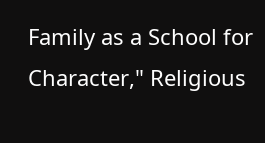Family as a School for Character," Religious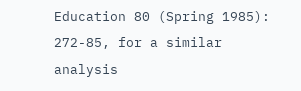Education 80 (Spring 1985): 272-85, for a similar analysis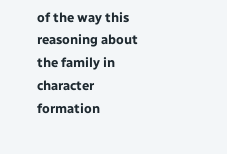of the way this reasoning about the family in character formation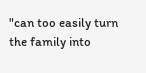"can too easily turn the family into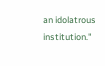an idolatrous institution."